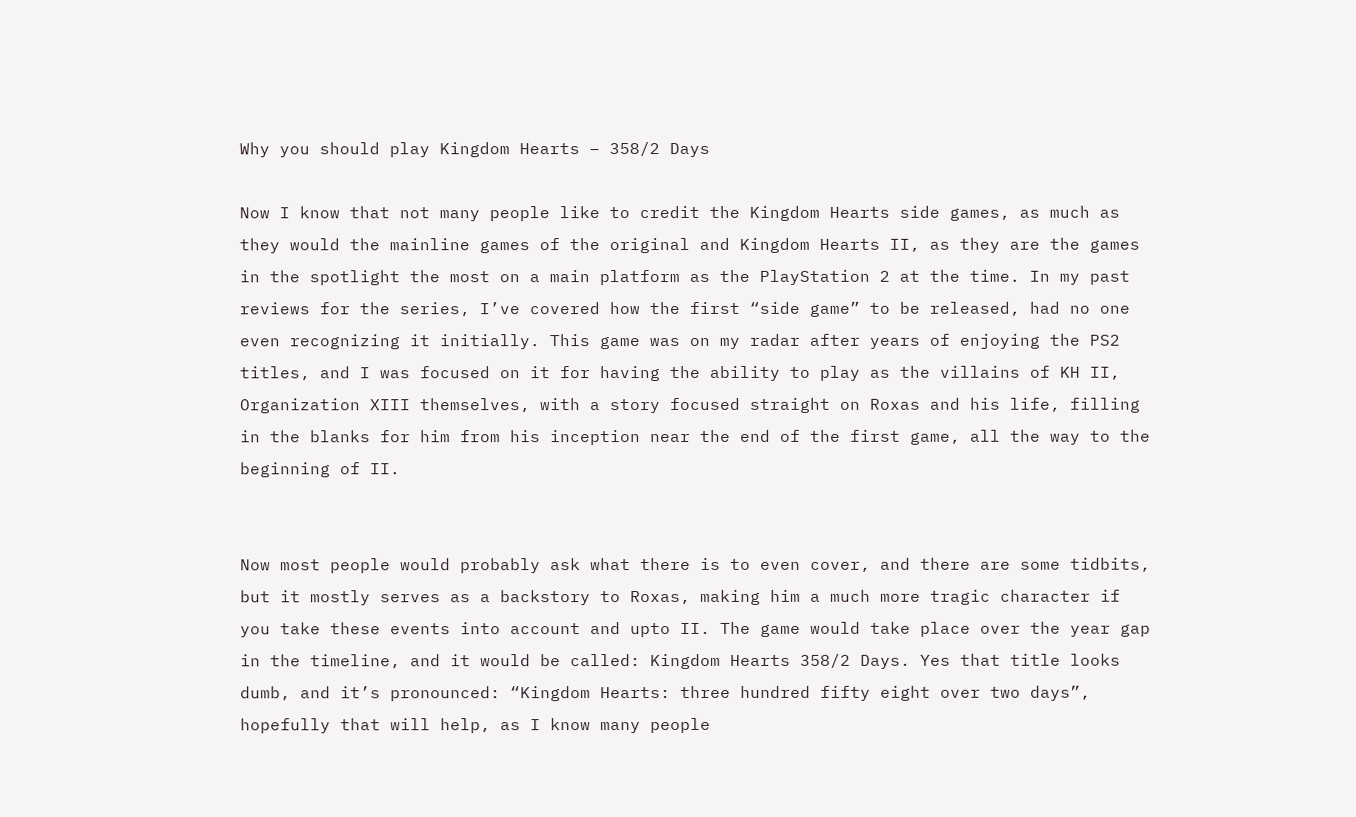Why you should play Kingdom Hearts – 358/2 Days

Now I know that not many people like to credit the Kingdom Hearts side games, as much as they would the mainline games of the original and Kingdom Hearts II, as they are the games in the spotlight the most on a main platform as the PlayStation 2 at the time. In my past reviews for the series, I’ve covered how the first “side game” to be released, had no one even recognizing it initially. This game was on my radar after years of enjoying the PS2 titles, and I was focused on it for having the ability to play as the villains of KH II, Organization XIII themselves, with a story focused straight on Roxas and his life, filling in the blanks for him from his inception near the end of the first game, all the way to the beginning of II.


Now most people would probably ask what there is to even cover, and there are some tidbits, but it mostly serves as a backstory to Roxas, making him a much more tragic character if you take these events into account and upto II. The game would take place over the year gap in the timeline, and it would be called: Kingdom Hearts 358/2 Days. Yes that title looks dumb, and it’s pronounced: “Kingdom Hearts: three hundred fifty eight over two days”, hopefully that will help, as I know many people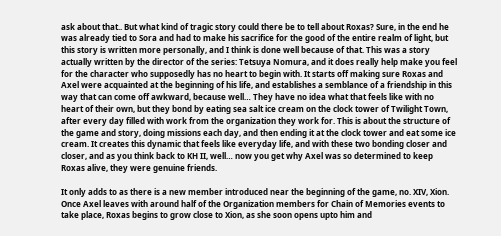ask about that.. But what kind of tragic story could there be to tell about Roxas? Sure, in the end he was already tied to Sora and had to make his sacrifice for the good of the entire realm of light, but this story is written more personally, and I think is done well because of that. This was a story actually written by the director of the series: Tetsuya Nomura, and it does really help make you feel for the character who supposedly has no heart to begin with. It starts off making sure Roxas and Axel were acquainted at the beginning of his life, and establishes a semblance of a friendship in this way that can come off awkward, because well… They have no idea what that feels like with no heart of their own, but they bond by eating sea salt ice cream on the clock tower of Twilight Town, after every day filled with work from the organization they work for. This is about the structure of the game and story, doing missions each day, and then ending it at the clock tower and eat some ice cream. It creates this dynamic that feels like everyday life, and with these two bonding closer and closer, and as you think back to KH II, well… now you get why Axel was so determined to keep Roxas alive, they were genuine friends.

It only adds to as there is a new member introduced near the beginning of the game, no. XIV, Xion. Once Axel leaves with around half of the Organization members for Chain of Memories events to take place, Roxas begins to grow close to Xion, as she soon opens upto him and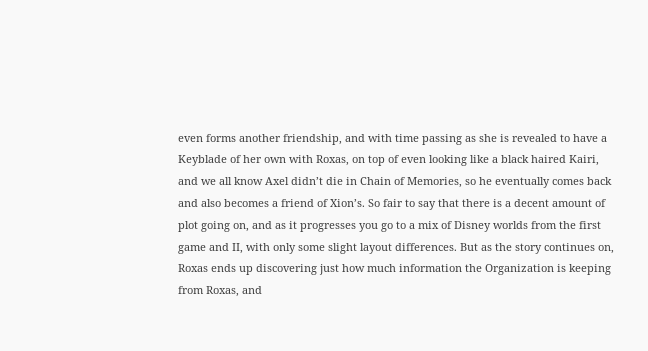even forms another friendship, and with time passing as she is revealed to have a Keyblade of her own with Roxas, on top of even looking like a black haired Kairi, and we all know Axel didn’t die in Chain of Memories, so he eventually comes back and also becomes a friend of Xion’s. So fair to say that there is a decent amount of plot going on, and as it progresses you go to a mix of Disney worlds from the first game and II, with only some slight layout differences. But as the story continues on, Roxas ends up discovering just how much information the Organization is keeping from Roxas, and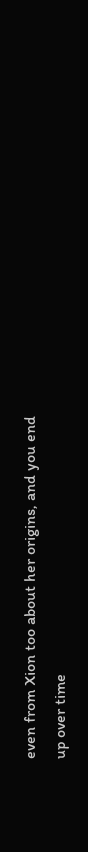even from Xion too about her origins, and you end up over time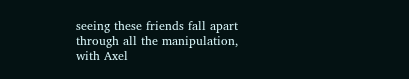seeing these friends fall apart through all the manipulation, with Axel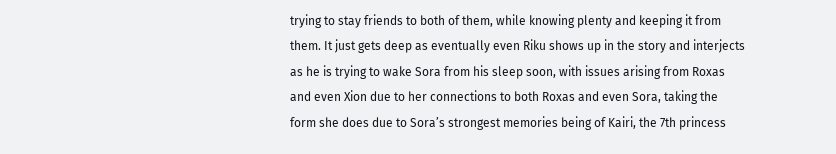trying to stay friends to both of them, while knowing plenty and keeping it from them. It just gets deep as eventually even Riku shows up in the story and interjects as he is trying to wake Sora from his sleep soon, with issues arising from Roxas and even Xion due to her connections to both Roxas and even Sora, taking the form she does due to Sora’s strongest memories being of Kairi, the 7th princess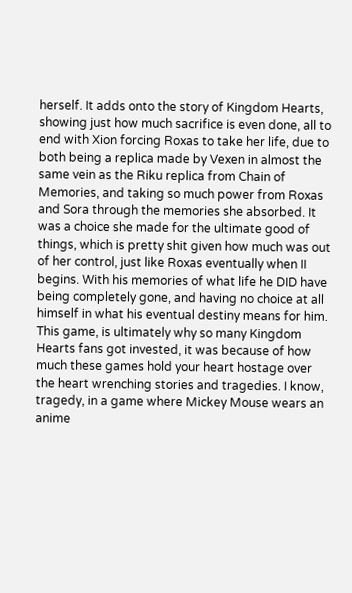herself. It adds onto the story of Kingdom Hearts, showing just how much sacrifice is even done, all to end with Xion forcing Roxas to take her life, due to both being a replica made by Vexen in almost the same vein as the Riku replica from Chain of Memories, and taking so much power from Roxas and Sora through the memories she absorbed. It was a choice she made for the ultimate good of things, which is pretty shit given how much was out of her control, just like Roxas eventually when II begins. With his memories of what life he DID have being completely gone, and having no choice at all himself in what his eventual destiny means for him. This game, is ultimately why so many Kingdom Hearts fans got invested, it was because of how much these games hold your heart hostage over the heart wrenching stories and tragedies. I know, tragedy, in a game where Mickey Mouse wears an anime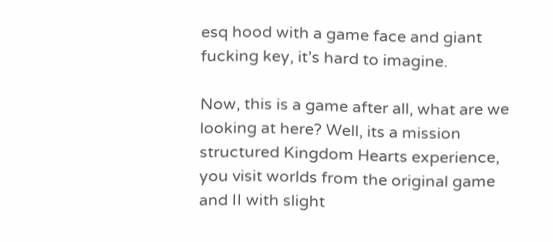esq hood with a game face and giant fucking key, it’s hard to imagine.

Now, this is a game after all, what are we looking at here? Well, its a mission structured Kingdom Hearts experience, you visit worlds from the original game and II with slight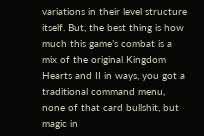variations in their level structure itself. But, the best thing is how much this game’s combat is a mix of the original Kingdom Hearts and II in ways, you got a traditional command menu, none of that card bullshit, but magic in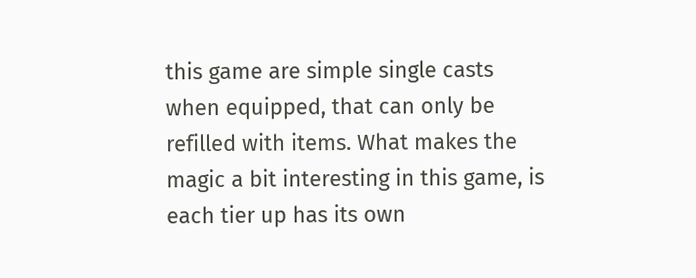this game are simple single casts when equipped, that can only be refilled with items. What makes the magic a bit interesting in this game, is each tier up has its own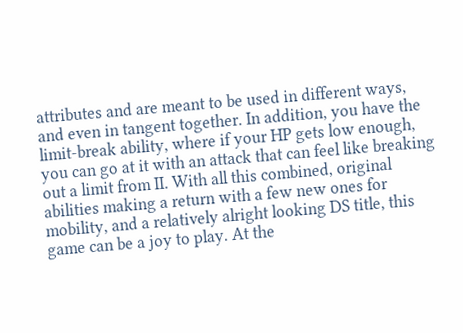attributes and are meant to be used in different ways, and even in tangent together. In addition, you have the limit-break ability, where if your HP gets low enough, you can go at it with an attack that can feel like breaking out a limit from II. With all this combined, original abilities making a return with a few new ones for mobility, and a relatively alright looking DS title, this game can be a joy to play. At the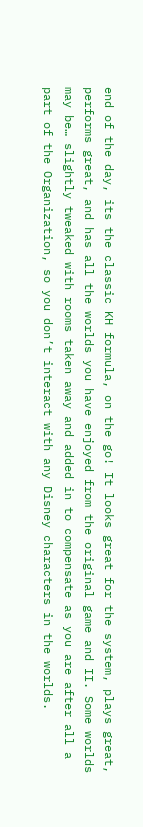end of the day, its the classic KH formula, on the go! It looks great for the system, plays great, performs great, and has all the worlds you have enjoyed from the original game and II. Some worlds may be… slightly tweaked with rooms taken away and added in to compensate as you are after all a part of the Organization, so you don’t interact with any Disney characters in the worlds.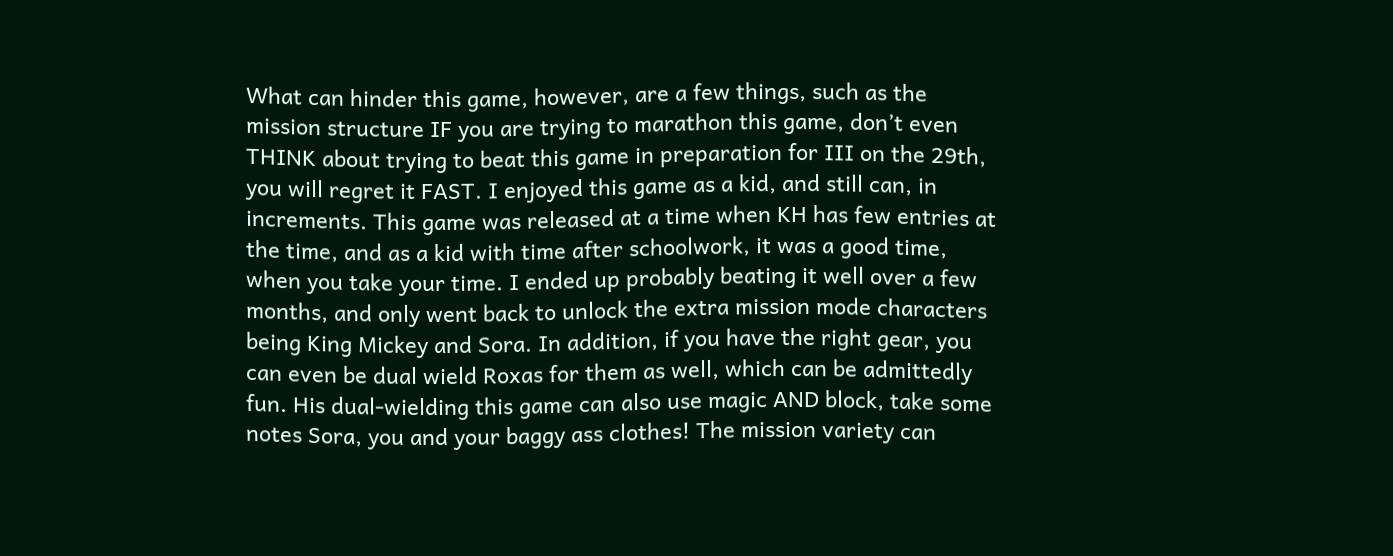What can hinder this game, however, are a few things, such as the mission structure IF you are trying to marathon this game, don’t even THINK about trying to beat this game in preparation for III on the 29th, you will regret it FAST. I enjoyed this game as a kid, and still can, in increments. This game was released at a time when KH has few entries at the time, and as a kid with time after schoolwork, it was a good time, when you take your time. I ended up probably beating it well over a few months, and only went back to unlock the extra mission mode characters being King Mickey and Sora. In addition, if you have the right gear, you can even be dual wield Roxas for them as well, which can be admittedly fun. His dual-wielding this game can also use magic AND block, take some notes Sora, you and your baggy ass clothes! The mission variety can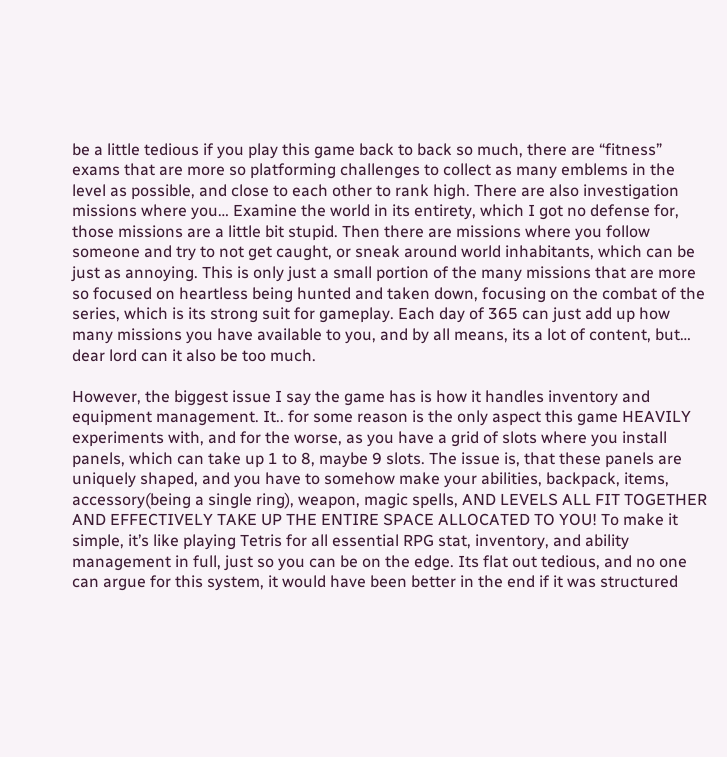be a little tedious if you play this game back to back so much, there are “fitness” exams that are more so platforming challenges to collect as many emblems in the level as possible, and close to each other to rank high. There are also investigation missions where you… Examine the world in its entirety, which I got no defense for, those missions are a little bit stupid. Then there are missions where you follow someone and try to not get caught, or sneak around world inhabitants, which can be just as annoying. This is only just a small portion of the many missions that are more so focused on heartless being hunted and taken down, focusing on the combat of the series, which is its strong suit for gameplay. Each day of 365 can just add up how many missions you have available to you, and by all means, its a lot of content, but… dear lord can it also be too much.

However, the biggest issue I say the game has is how it handles inventory and equipment management. It.. for some reason is the only aspect this game HEAVILY experiments with, and for the worse, as you have a grid of slots where you install panels, which can take up 1 to 8, maybe 9 slots. The issue is, that these panels are uniquely shaped, and you have to somehow make your abilities, backpack, items, accessory(being a single ring), weapon, magic spells, AND LEVELS ALL FIT TOGETHER AND EFFECTIVELY TAKE UP THE ENTIRE SPACE ALLOCATED TO YOU! To make it simple, it’s like playing Tetris for all essential RPG stat, inventory, and ability management in full, just so you can be on the edge. Its flat out tedious, and no one can argue for this system, it would have been better in the end if it was structured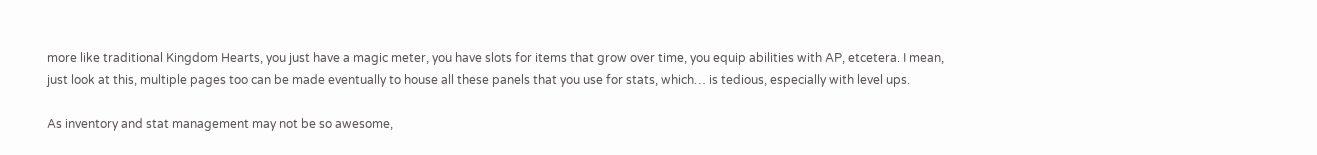more like traditional Kingdom Hearts, you just have a magic meter, you have slots for items that grow over time, you equip abilities with AP, etcetera. I mean, just look at this, multiple pages too can be made eventually to house all these panels that you use for stats, which… is tedious, especially with level ups.

As inventory and stat management may not be so awesome,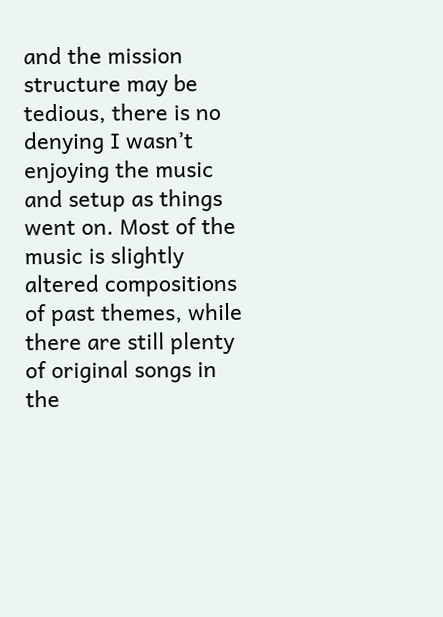and the mission structure may be tedious, there is no denying I wasn’t enjoying the music and setup as things went on. Most of the music is slightly altered compositions of past themes, while there are still plenty of original songs in the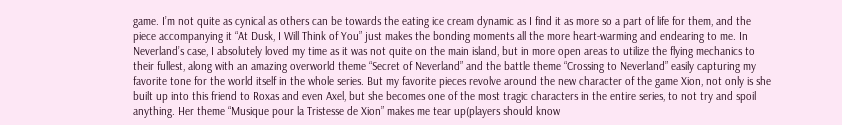game. I’m not quite as cynical as others can be towards the eating ice cream dynamic as I find it as more so a part of life for them, and the piece accompanying it “At Dusk, I Will Think of You” just makes the bonding moments all the more heart-warming and endearing to me. In Neverland’s case, I absolutely loved my time as it was not quite on the main island, but in more open areas to utilize the flying mechanics to their fullest, along with an amazing overworld theme “Secret of Neverland” and the battle theme “Crossing to Neverland” easily capturing my favorite tone for the world itself in the whole series. But my favorite pieces revolve around the new character of the game Xion, not only is she built up into this friend to Roxas and even Axel, but she becomes one of the most tragic characters in the entire series, to not try and spoil anything. Her theme “Musique pour la Tristesse de Xion” makes me tear up(players should know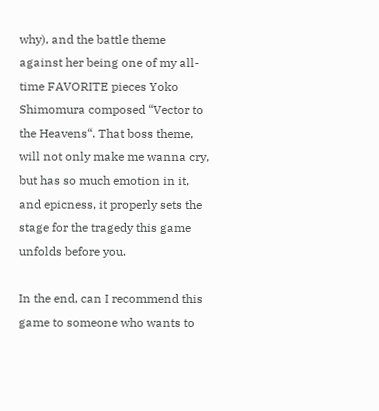why), and the battle theme against her being one of my all-time FAVORITE pieces Yoko Shimomura composed “Vector to the Heavens“. That boss theme, will not only make me wanna cry, but has so much emotion in it, and epicness, it properly sets the stage for the tragedy this game unfolds before you.

In the end, can I recommend this game to someone who wants to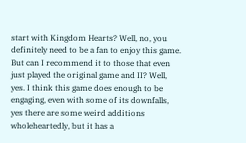start with Kingdom Hearts? Well, no, you definitely need to be a fan to enjoy this game. But can I recommend it to those that even just played the original game and II? Well, yes. I think this game does enough to be engaging, even with some of its downfalls, yes there are some weird additions wholeheartedly, but it has a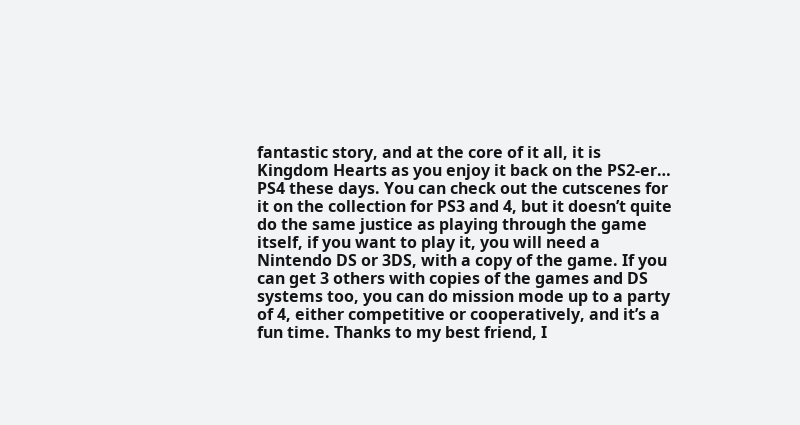fantastic story, and at the core of it all, it is Kingdom Hearts as you enjoy it back on the PS2-er… PS4 these days. You can check out the cutscenes for it on the collection for PS3 and 4, but it doesn’t quite do the same justice as playing through the game itself, if you want to play it, you will need a Nintendo DS or 3DS, with a copy of the game. If you can get 3 others with copies of the games and DS systems too, you can do mission mode up to a party of 4, either competitive or cooperatively, and it’s a fun time. Thanks to my best friend, I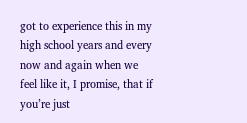got to experience this in my high school years and every now and again when we feel like it, I promise, that if you’re just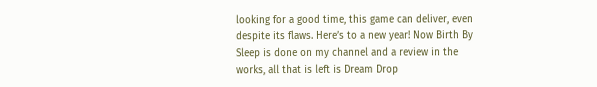looking for a good time, this game can deliver, even despite its flaws. Here’s to a new year! Now Birth By Sleep is done on my channel and a review in the works, all that is left is Dream Drop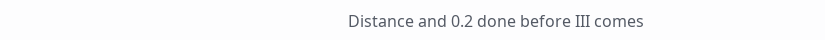Distance and 0.2 done before III comes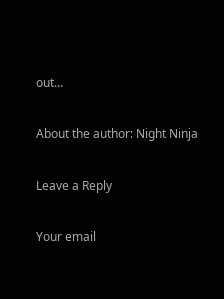out…

About the author: Night Ninja

Leave a Reply

Your email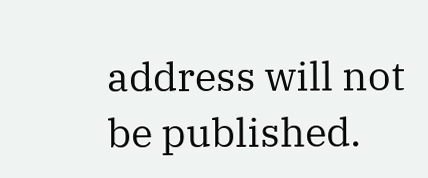address will not be published.